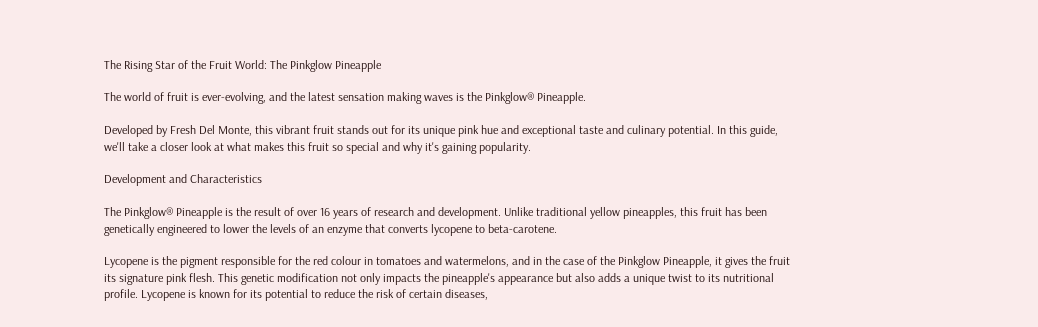The Rising Star of the Fruit World: The Pinkglow Pineapple

The world of fruit is ever-evolving, and the latest sensation making waves is the Pinkglow® Pineapple.

Developed by Fresh Del Monte, this vibrant fruit stands out for its unique pink hue and exceptional taste and culinary potential. In this guide, we'll take a closer look at what makes this fruit so special and why it's gaining popularity.

Development and Characteristics

The Pinkglow® Pineapple is the result of over 16 years of research and development. Unlike traditional yellow pineapples, this fruit has been genetically engineered to lower the levels of an enzyme that converts lycopene to beta-carotene.

Lycopene is the pigment responsible for the red colour in tomatoes and watermelons, and in the case of the Pinkglow Pineapple, it gives the fruit its signature pink flesh. This genetic modification not only impacts the pineapple's appearance but also adds a unique twist to its nutritional profile. Lycopene is known for its potential to reduce the risk of certain diseases,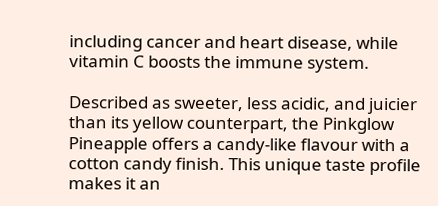including cancer and heart disease, while vitamin C boosts the immune system.

Described as sweeter, less acidic, and juicier than its yellow counterpart, the Pinkglow Pineapple offers a candy-like flavour with a cotton candy finish. This unique taste profile makes it an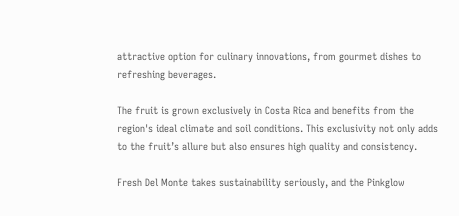attractive option for culinary innovations, from gourmet dishes to refreshing beverages.

The fruit is grown exclusively in Costa Rica and benefits from the region's ideal climate and soil conditions. This exclusivity not only adds to the fruit’s allure but also ensures high quality and consistency.

Fresh Del Monte takes sustainability seriously, and the Pinkglow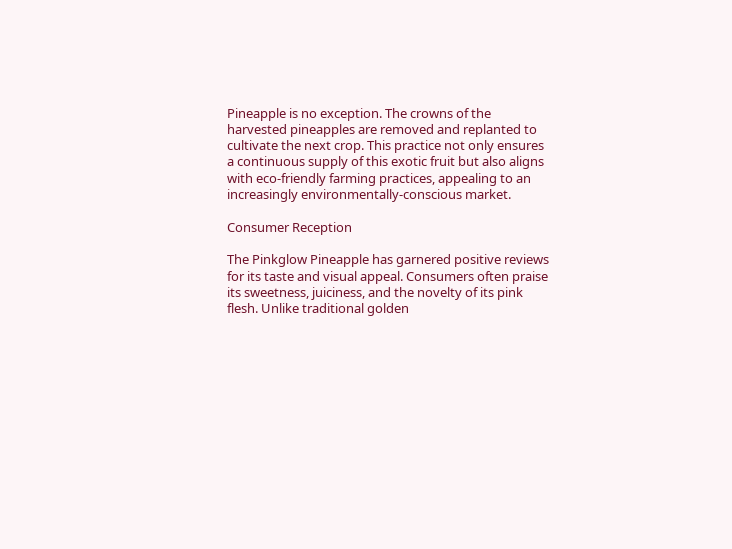Pineapple is no exception. The crowns of the harvested pineapples are removed and replanted to cultivate the next crop. This practice not only ensures a continuous supply of this exotic fruit but also aligns with eco-friendly farming practices, appealing to an increasingly environmentally-conscious market.

Consumer Reception

The Pinkglow Pineapple has garnered positive reviews for its taste and visual appeal. Consumers often praise its sweetness, juiciness, and the novelty of its pink flesh. Unlike traditional golden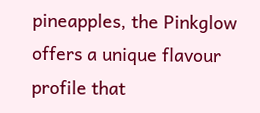pineapples, the Pinkglow offers a unique flavour profile that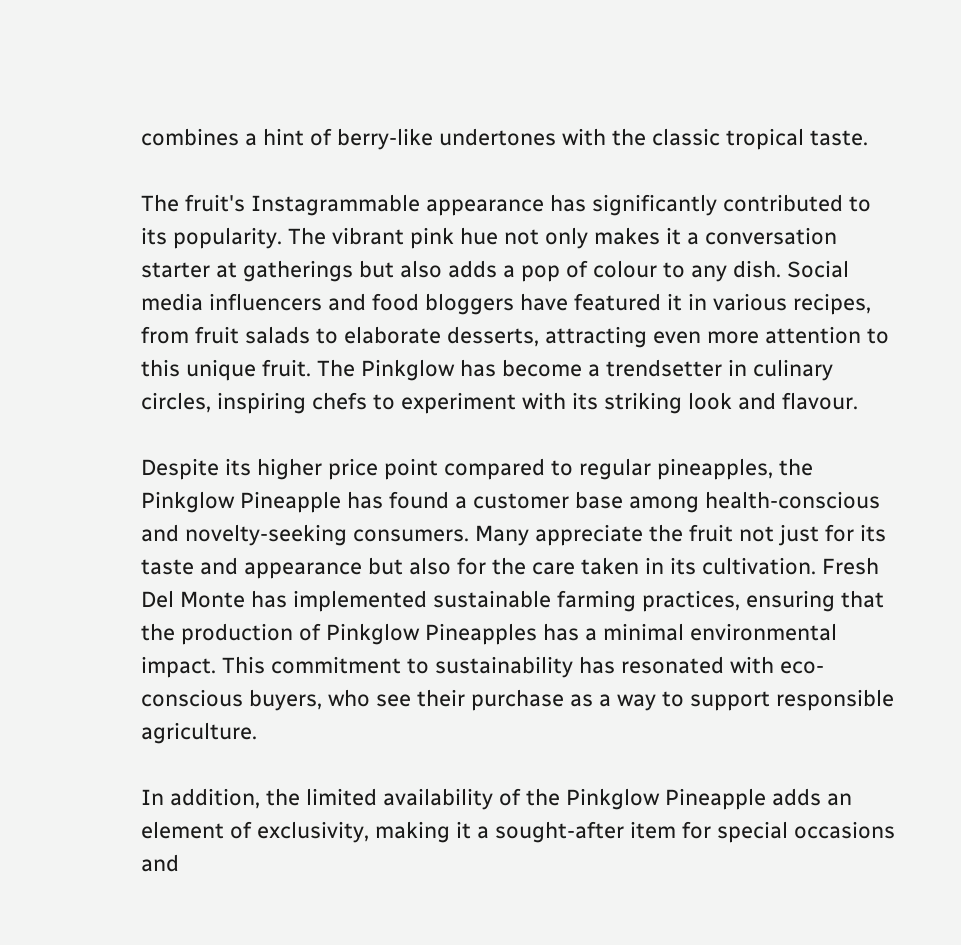combines a hint of berry-like undertones with the classic tropical taste.

The fruit's Instagrammable appearance has significantly contributed to its popularity. The vibrant pink hue not only makes it a conversation starter at gatherings but also adds a pop of colour to any dish. Social media influencers and food bloggers have featured it in various recipes, from fruit salads to elaborate desserts, attracting even more attention to this unique fruit. The Pinkglow has become a trendsetter in culinary circles, inspiring chefs to experiment with its striking look and flavour.

Despite its higher price point compared to regular pineapples, the Pinkglow Pineapple has found a customer base among health-conscious and novelty-seeking consumers. Many appreciate the fruit not just for its taste and appearance but also for the care taken in its cultivation. Fresh Del Monte has implemented sustainable farming practices, ensuring that the production of Pinkglow Pineapples has a minimal environmental impact. This commitment to sustainability has resonated with eco-conscious buyers, who see their purchase as a way to support responsible agriculture.

In addition, the limited availability of the Pinkglow Pineapple adds an element of exclusivity, making it a sought-after item for special occasions and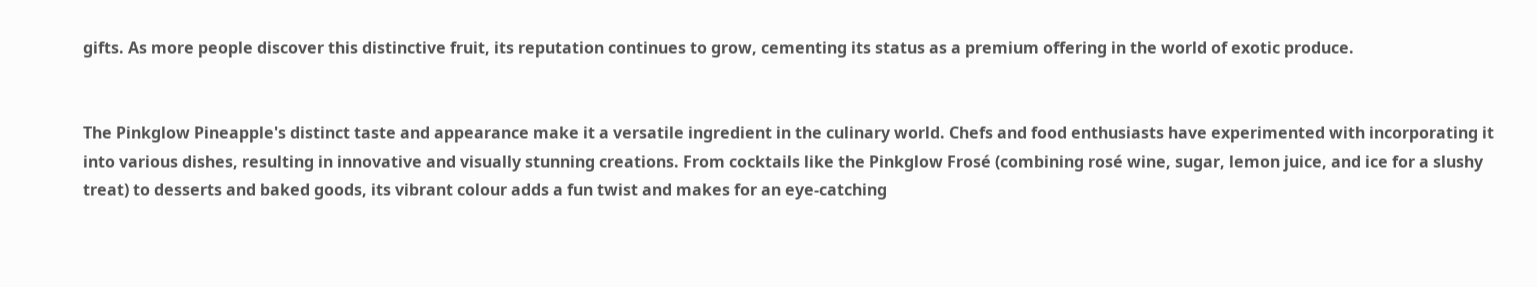gifts. As more people discover this distinctive fruit, its reputation continues to grow, cementing its status as a premium offering in the world of exotic produce.


The Pinkglow Pineapple's distinct taste and appearance make it a versatile ingredient in the culinary world. Chefs and food enthusiasts have experimented with incorporating it into various dishes, resulting in innovative and visually stunning creations. From cocktails like the Pinkglow Frosé (combining rosé wine, sugar, lemon juice, and ice for a slushy treat) to desserts and baked goods, its vibrant colour adds a fun twist and makes for an eye-catching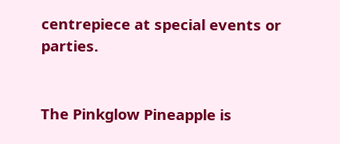centrepiece at special events or parties.


The Pinkglow Pineapple is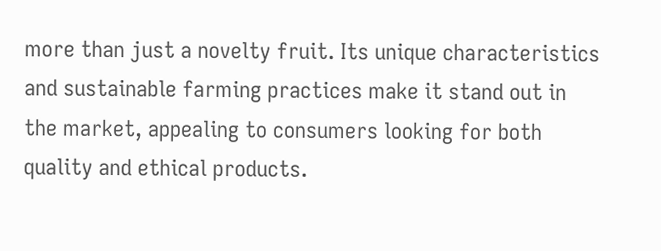more than just a novelty fruit. Its unique characteristics and sustainable farming practices make it stand out in the market, appealing to consumers looking for both quality and ethical products.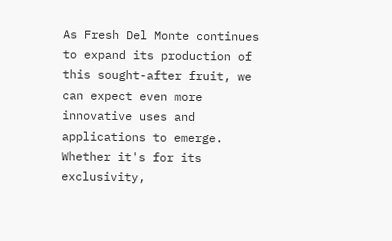As Fresh Del Monte continues to expand its production of this sought-after fruit, we can expect even more innovative uses and applications to emerge. Whether it's for its exclusivity,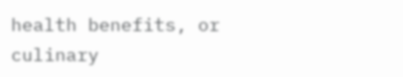health benefits, or culinary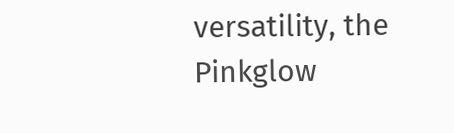versatility, the Pinkglow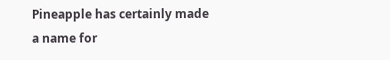Pineapple has certainly made a name for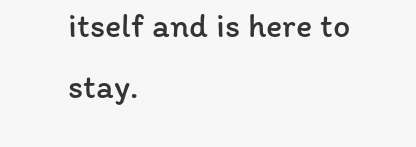itself and is here to stay.